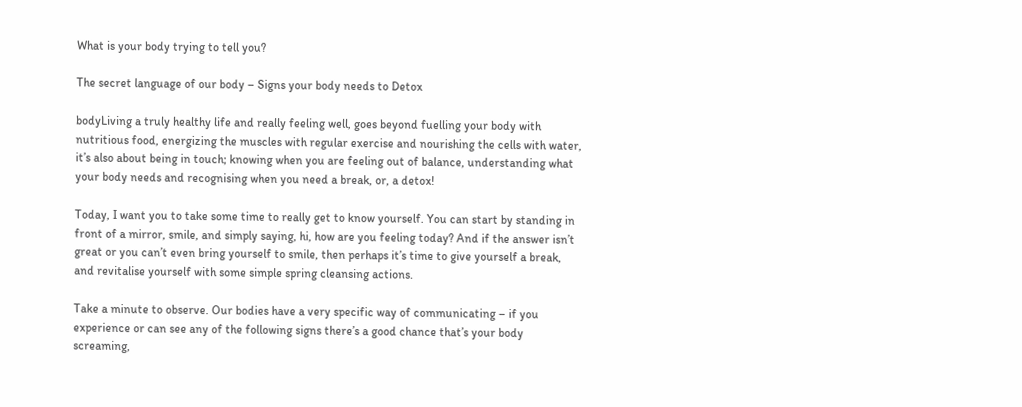What is your body trying to tell you?

The secret language of our body – Signs your body needs to Detox

bodyLiving a truly healthy life and really feeling well, goes beyond fuelling your body with nutritious food, energizing the muscles with regular exercise and nourishing the cells with water, it’s also about being in touch; knowing when you are feeling out of balance, understanding what your body needs and recognising when you need a break, or, a detox!

Today, I want you to take some time to really get to know yourself. You can start by standing in front of a mirror, smile, and simply saying, hi, how are you feeling today? And if the answer isn’t great or you can’t even bring yourself to smile, then perhaps it’s time to give yourself a break, and revitalise yourself with some simple spring cleansing actions.

Take a minute to observe. Our bodies have a very specific way of communicating – if you experience or can see any of the following signs there’s a good chance that’s your body screaming,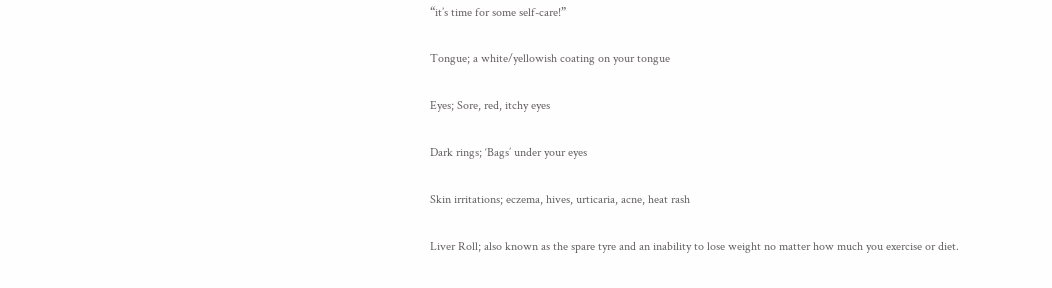“it’s time for some self-care!”

Tongue; a white/yellowish coating on your tongue

Eyes; Sore, red, itchy eyes

Dark rings; ‘Bags’ under your eyes

Skin irritations; eczema, hives, urticaria, acne, heat rash

Liver Roll; also known as the spare tyre and an inability to lose weight no matter how much you exercise or diet.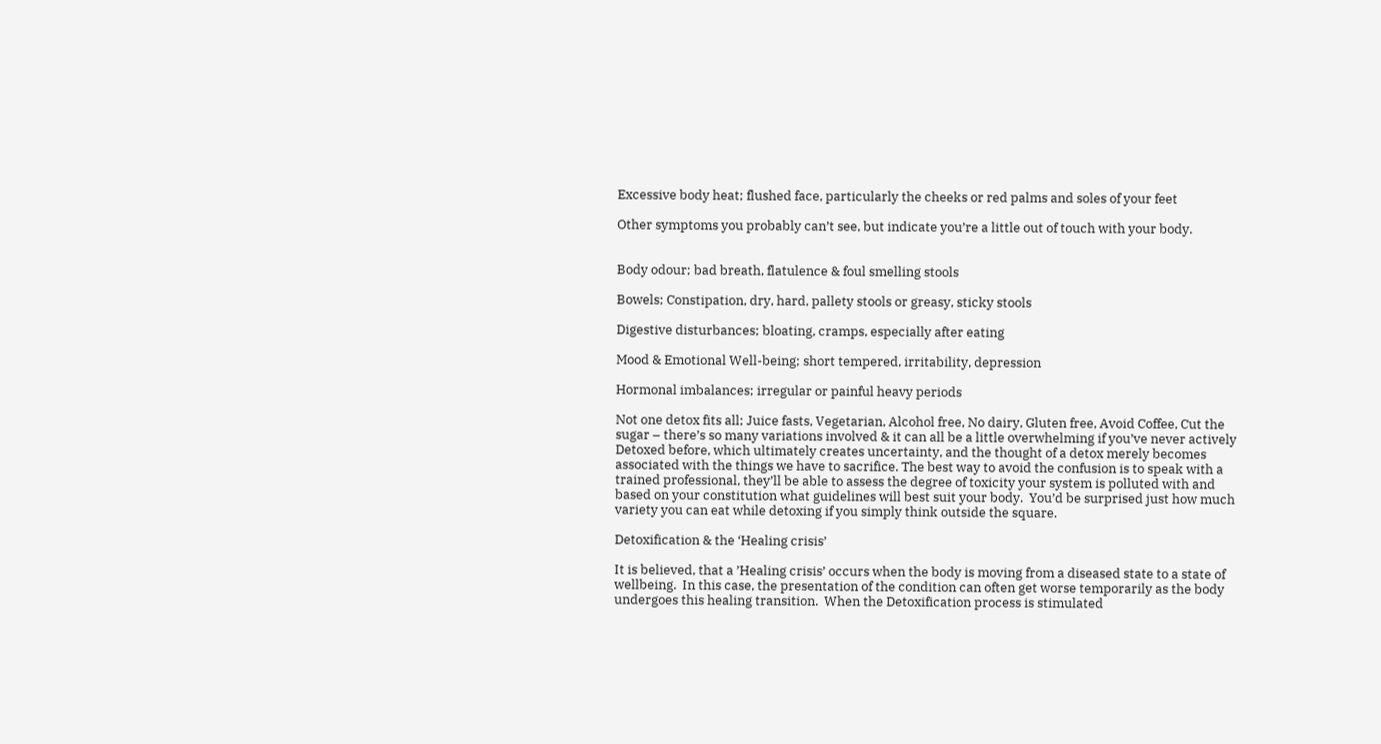Excessive body heat; flushed face, particularly the cheeks or red palms and soles of your feet

Other symptoms you probably can’t see, but indicate you’re a little out of touch with your body.


Body odour; bad breath, flatulence & foul smelling stools

Bowels; Constipation, dry, hard, pallety stools or greasy, sticky stools

Digestive disturbances; bloating, cramps, especially after eating

Mood & Emotional Well-being; short tempered, irritability, depression

Hormonal imbalances; irregular or painful heavy periods

Not one detox fits all; Juice fasts, Vegetarian, Alcohol free, No dairy, Gluten free, Avoid Coffee, Cut the sugar – there’s so many variations involved & it can all be a little overwhelming if you’ve never actively Detoxed before, which ultimately creates uncertainty, and the thought of a detox merely becomes associated with the things we have to sacrifice. The best way to avoid the confusion is to speak with a trained professional, they’ll be able to assess the degree of toxicity your system is polluted with and based on your constitution what guidelines will best suit your body.  You’d be surprised just how much variety you can eat while detoxing if you simply think outside the square.

Detoxification & the ‘Healing crisis’

It is believed, that a ’Healing crisis’ occurs when the body is moving from a diseased state to a state of wellbeing.  In this case, the presentation of the condition can often get worse temporarily as the body undergoes this healing transition.  When the Detoxification process is stimulated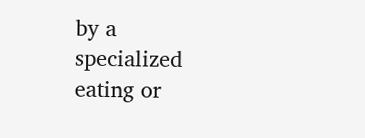by a specialized eating or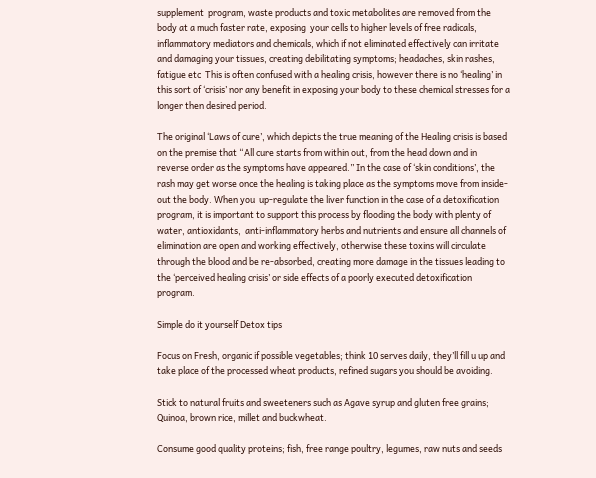supplement  program, waste products and toxic metabolites are removed from the body at a much faster rate, exposing  your cells to higher levels of free radicals, inflammatory mediators and chemicals, which if not eliminated effectively can irritate and damaging your tissues, creating debilitating symptoms; headaches, skin rashes, fatigue etc  This is often confused with a healing crisis, however there is no ‘healing’ in this sort of ‘crisis’ nor any benefit in exposing your body to these chemical stresses for a longer then desired period.

The original ‘Laws of cure’, which depicts the true meaning of the Healing crisis is based on the premise that “All cure starts from within out, from the head down and in reverse order as the symptoms have appeared.” In the case of ‘skin conditions’, the rash may get worse once the healing is taking place as the symptoms move from inside- out the body. When you  up-regulate the liver function in the case of a detoxification program, it is important to support this process by flooding the body with plenty of water, antioxidants,  anti-inflammatory herbs and nutrients and ensure all channels of elimination are open and working effectively, otherwise these toxins will circulate through the blood and be re-absorbed, creating more damage in the tissues leading to the ‘perceived healing crisis’ or side effects of a poorly executed detoxification program.

Simple do it yourself Detox tips

Focus on Fresh, organic if possible vegetables; think 10 serves daily, they’ll fill u up and take place of the processed wheat products, refined sugars you should be avoiding.

Stick to natural fruits and sweeteners such as Agave syrup and gluten free grains; Quinoa, brown rice, millet and buckwheat.

Consume good quality proteins; fish, free range poultry, legumes, raw nuts and seeds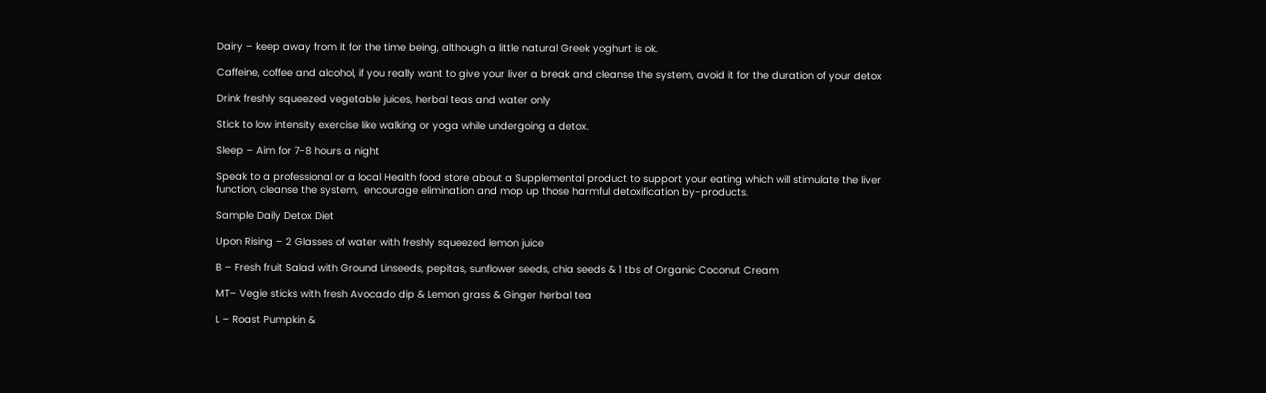Dairy – keep away from it for the time being, although a little natural Greek yoghurt is ok.

Caffeine, coffee and alcohol, if you really want to give your liver a break and cleanse the system, avoid it for the duration of your detox

Drink freshly squeezed vegetable juices, herbal teas and water only

Stick to low intensity exercise like walking or yoga while undergoing a detox.

Sleep – Aim for 7-8 hours a night

Speak to a professional or a local Health food store about a Supplemental product to support your eating which will stimulate the liver function, cleanse the system,  encourage elimination and mop up those harmful detoxification by-products.

Sample Daily Detox Diet

Upon Rising – 2 Glasses of water with freshly squeezed lemon juice

B – Fresh fruit Salad with Ground Linseeds, pepitas, sunflower seeds, chia seeds & 1 tbs of Organic Coconut Cream

MT– Vegie sticks with fresh Avocado dip & Lemon grass & Ginger herbal tea

L – Roast Pumpkin &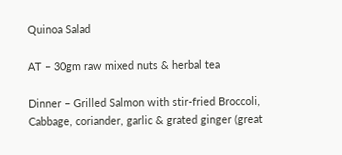Quinoa Salad

AT – 30gm raw mixed nuts & herbal tea

Dinner – Grilled Salmon with stir-fried Broccoli, Cabbage, coriander, garlic & grated ginger (great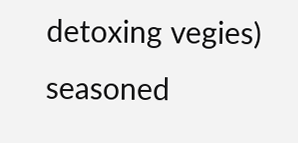detoxing vegies) seasoned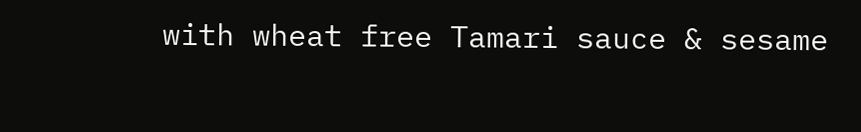with wheat free Tamari sauce & sesame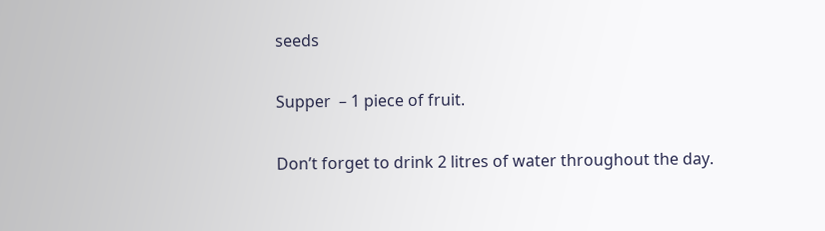seeds

Supper  – 1 piece of fruit.

Don’t forget to drink 2 litres of water throughout the day.